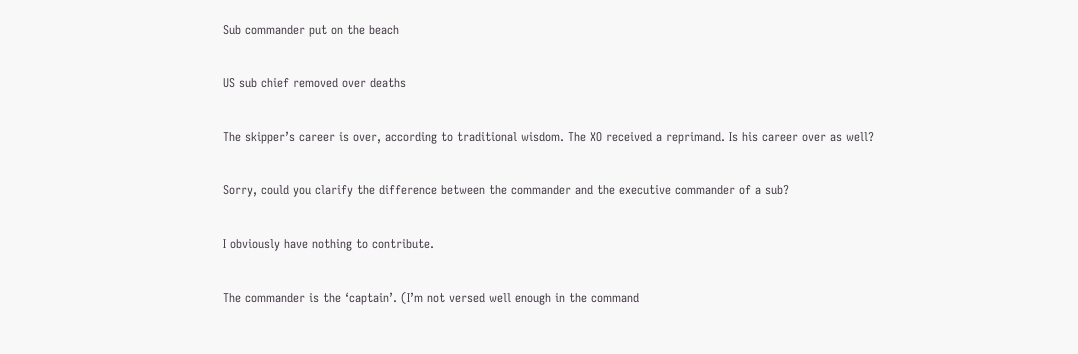Sub commander put on the beach

US sub chief removed over deaths

The skipper’s career is over, according to traditional wisdom. The XO received a reprimand. Is his career over as well?

Sorry, could you clarify the difference between the commander and the executive commander of a sub?

I obviously have nothing to contribute.

The commander is the ‘captain’. (I’m not versed well enough in the command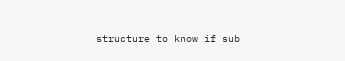structure to know if sub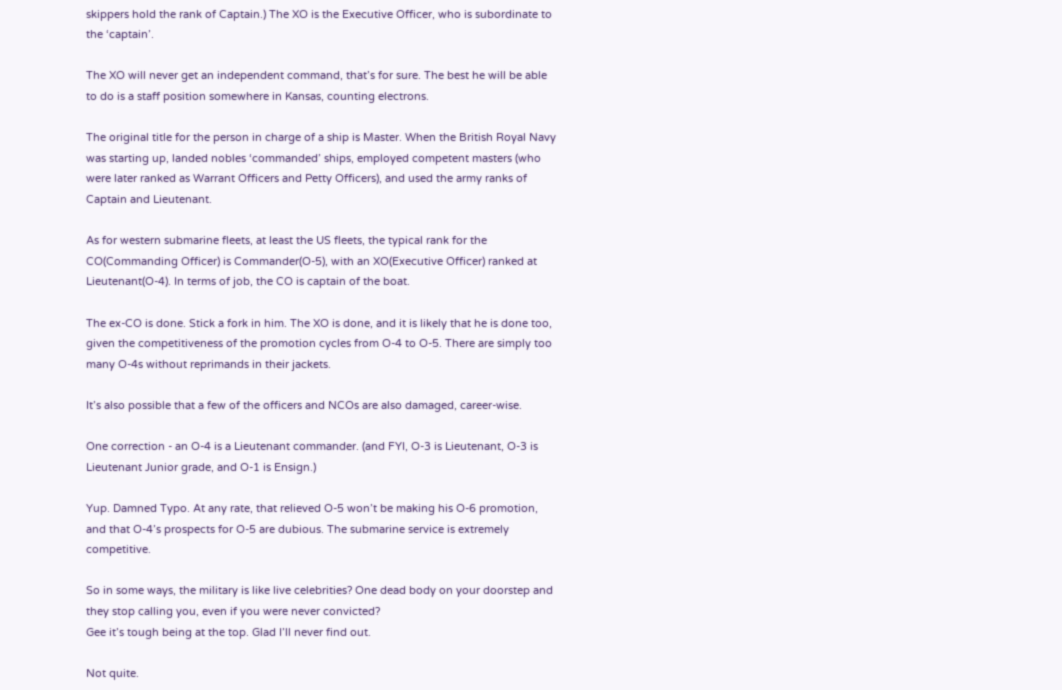skippers hold the rank of Captain.) The XO is the Executive Officer, who is subordinate to the ‘captain’.

The XO will never get an independent command, that’s for sure. The best he will be able to do is a staff position somewhere in Kansas, counting electrons.

The original title for the person in charge of a ship is Master. When the British Royal Navy was starting up, landed nobles ‘commanded’ ships, employed competent masters (who were later ranked as Warrant Officers and Petty Officers), and used the army ranks of Captain and Lieutenant.

As for western submarine fleets, at least the US fleets, the typical rank for the CO(Commanding Officer) is Commander(O-5), with an XO(Executive Officer) ranked at Lieutenant(O-4). In terms of job, the CO is captain of the boat.

The ex-CO is done. Stick a fork in him. The XO is done, and it is likely that he is done too, given the competitiveness of the promotion cycles from O-4 to O-5. There are simply too many O-4s without reprimands in their jackets.

It’s also possible that a few of the officers and NCOs are also damaged, career-wise.

One correction - an O-4 is a Lieutenant commander. (and FYI, O-3 is Lieutenant, O-3 is Lieutenant Junior grade, and O-1 is Ensign.)

Yup. Damned Typo. At any rate, that relieved O-5 won’t be making his O-6 promotion, and that O-4’s prospects for O-5 are dubious. The submarine service is extremely competitive.

So in some ways, the military is like live celebrities? One dead body on your doorstep and they stop calling you, even if you were never convicted?
Gee it’s tough being at the top. Glad I’ll never find out.

Not quite.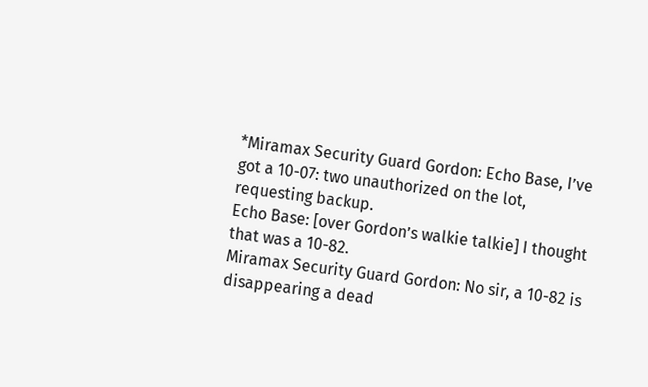*Miramax Security Guard Gordon: Echo Base, I’ve got a 10-07: two unauthorized on the lot, requesting backup.
Echo Base: [over Gordon’s walkie talkie] I thought that was a 10-82.
Miramax Security Guard Gordon: No sir, a 10-82 is disappearing a dead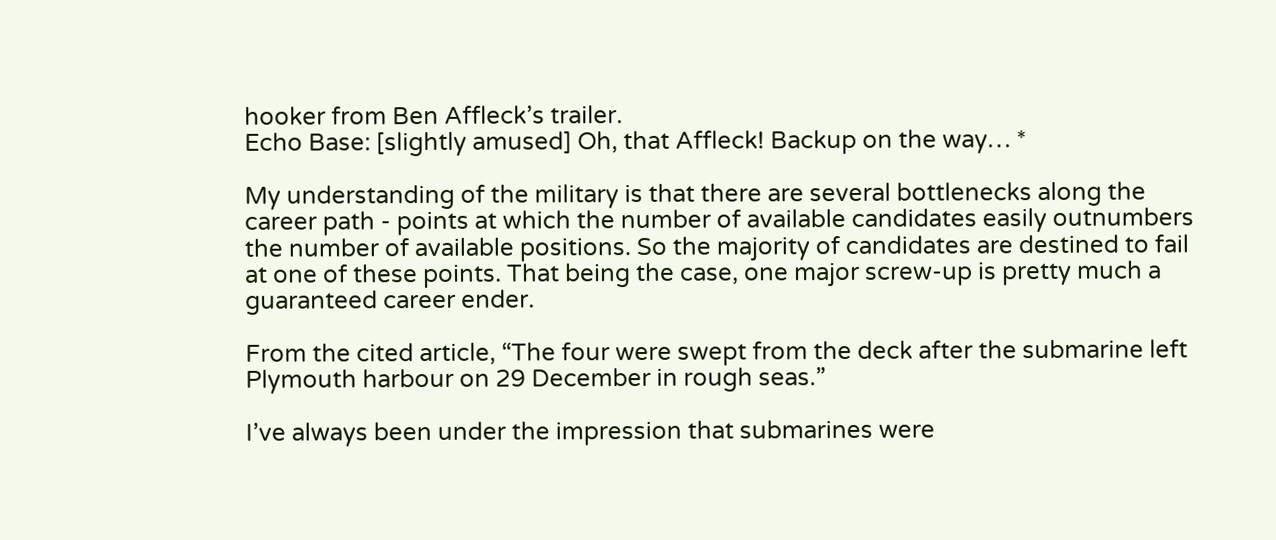hooker from Ben Affleck’s trailer.
Echo Base: [slightly amused] Oh, that Affleck! Backup on the way… *

My understanding of the military is that there are several bottlenecks along the career path - points at which the number of available candidates easily outnumbers the number of available positions. So the majority of candidates are destined to fail at one of these points. That being the case, one major screw-up is pretty much a guaranteed career ender.

From the cited article, “The four were swept from the deck after the submarine left Plymouth harbour on 29 December in rough seas.”

I’ve always been under the impression that submarines were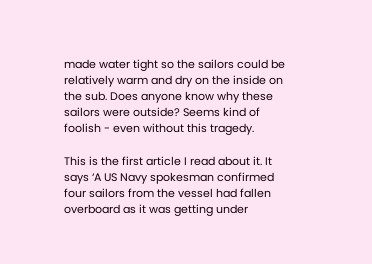made water tight so the sailors could be relatively warm and dry on the inside on the sub. Does anyone know why these sailors were outside? Seems kind of foolish - even without this tragedy.

This is the first article I read about it. It says ‘A US Navy spokesman confirmed four sailors from the vessel had fallen overboard as it was getting under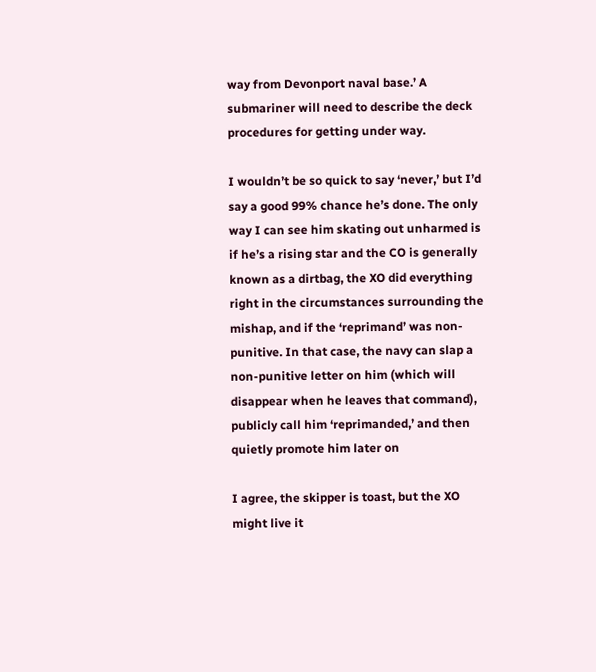way from Devonport naval base.’ A submariner will need to describe the deck procedures for getting under way.

I wouldn’t be so quick to say ‘never,’ but I’d say a good 99% chance he’s done. The only way I can see him skating out unharmed is if he’s a rising star and the CO is generally known as a dirtbag, the XO did everything right in the circumstances surrounding the mishap, and if the ‘reprimand’ was non-punitive. In that case, the navy can slap a non-punitive letter on him (which will disappear when he leaves that command), publicly call him ‘reprimanded,’ and then quietly promote him later on

I agree, the skipper is toast, but the XO might live it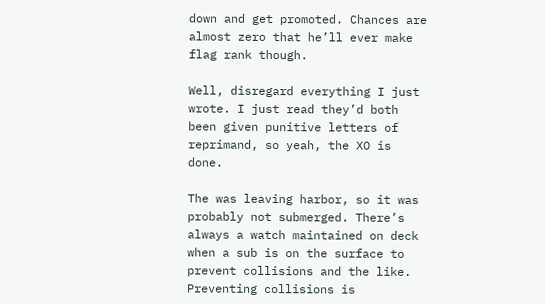down and get promoted. Chances are almost zero that he’ll ever make flag rank though.

Well, disregard everything I just wrote. I just read they’d both been given punitive letters of reprimand, so yeah, the XO is done.

The was leaving harbor, so it was probably not submerged. There’s always a watch maintained on deck when a sub is on the surface to prevent collisions and the like. Preventing collisions is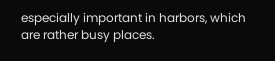especially important in harbors, which are rather busy places.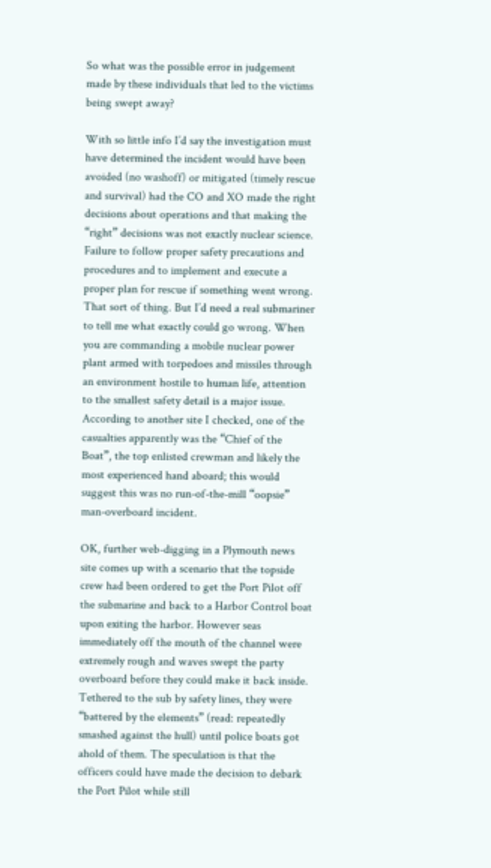So what was the possible error in judgement made by these individuals that led to the victims being swept away?

With so little info I’d say the investigation must have determined the incident would have been avoided (no washoff) or mitigated (timely rescue and survival) had the CO and XO made the right decisions about operations and that making the “right” decisions was not exactly nuclear science. Failure to follow proper safety precautions and procedures and to implement and execute a proper plan for rescue if something went wrong. That sort of thing. But I’d need a real submariner to tell me what exactly could go wrong. When you are commanding a mobile nuclear power plant armed with torpedoes and missiles through an environment hostile to human life, attention to the smallest safety detail is a major issue. According to another site I checked, one of the casualties apparently was the “Chief of the Boat”, the top enlisted crewman and likely the most experienced hand aboard; this would suggest this was no run-of-the-mill “oopsie” man-overboard incident.

OK, further web-digging in a Plymouth news site comes up with a scenario that the topside crew had been ordered to get the Port Pilot off the submarine and back to a Harbor Control boat upon exiting the harbor. However seas immediately off the mouth of the channel were extremely rough and waves swept the party overboard before they could make it back inside. Tethered to the sub by safety lines, they were “battered by the elements” (read: repeatedly smashed against the hull) until police boats got ahold of them. The speculation is that the officers could have made the decision to debark the Port Pilot while still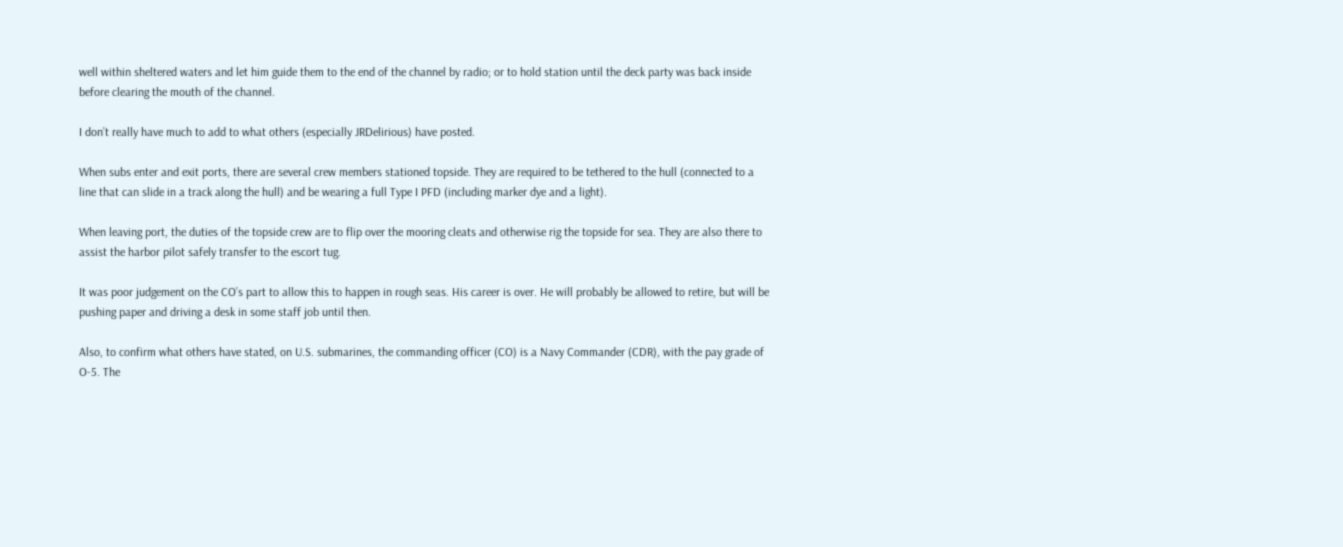well within sheltered waters and let him guide them to the end of the channel by radio; or to hold station until the deck party was back inside before clearing the mouth of the channel.

I don’t really have much to add to what others (especially JRDelirious) have posted.

When subs enter and exit ports, there are several crew members stationed topside. They are required to be tethered to the hull (connected to a line that can slide in a track along the hull) and be wearing a full Type I PFD (including marker dye and a light).

When leaving port, the duties of the topside crew are to flip over the mooring cleats and otherwise rig the topside for sea. They are also there to assist the harbor pilot safely transfer to the escort tug.

It was poor judgement on the CO’s part to allow this to happen in rough seas. His career is over. He will probably be allowed to retire, but will be pushing paper and driving a desk in some staff job until then.

Also, to confirm what others have stated, on U.S. submarines, the commanding officer (CO) is a Navy Commander (CDR), with the pay grade of O-5. The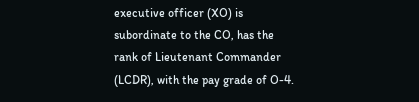executive officer (XO) is subordinate to the CO, has the rank of Lieutenant Commander (LCDR), with the pay grade of O-4.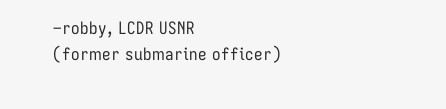–robby, LCDR USNR
(former submarine officer)